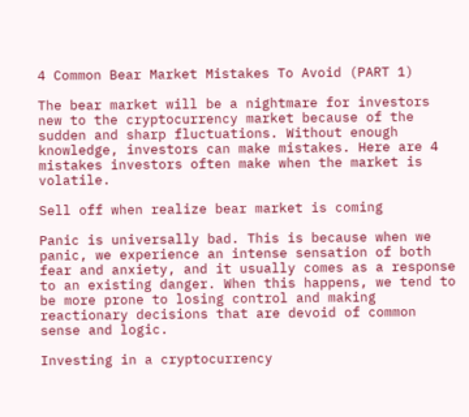4 Common Bear Market Mistakes To Avoid (PART 1)

The bear market will be a nightmare for investors new to the cryptocurrency market because of the sudden and sharp fluctuations. Without enough knowledge, investors can make mistakes. Here are 4 mistakes investors often make when the market is volatile.

Sell off when realize bear market is coming

Panic is universally bad. This is because when we panic, we experience an intense sensation of both fear and anxiety, and it usually comes as a response to an existing danger. When this happens, we tend to be more prone to losing control and making reactionary decisions that are devoid of common sense and logic.

Investing in a cryptocurrency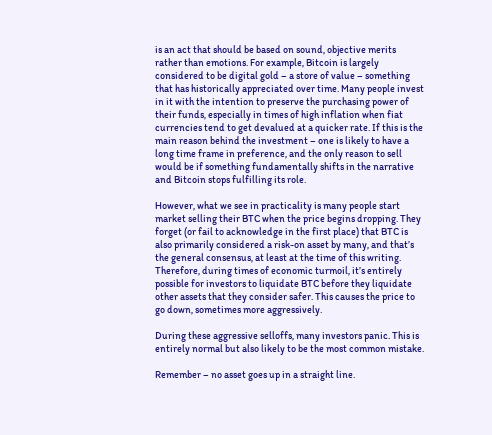is an act that should be based on sound, objective merits rather than emotions. For example, Bitcoin is largely considered to be digital gold – a store of value – something that has historically appreciated over time. Many people invest in it with the intention to preserve the purchasing power of their funds, especially in times of high inflation when fiat currencies tend to get devalued at a quicker rate. If this is the main reason behind the investment – one is likely to have a long time frame in preference, and the only reason to sell would be if something fundamentally shifts in the narrative and Bitcoin stops fulfilling its role.

However, what we see in practicality is many people start market selling their BTC when the price begins dropping. They forget (or fail to acknowledge in the first place) that BTC is also primarily considered a risk-on asset by many, and that’s the general consensus, at least at the time of this writing. Therefore, during times of economic turmoil, it’s entirely possible for investors to liquidate BTC before they liquidate other assets that they consider safer. This causes the price to go down, sometimes more aggressively.

During these aggressive selloffs, many investors panic. This is entirely normal but also likely to be the most common mistake.

Remember – no asset goes up in a straight line.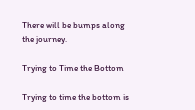There will be bumps along the journey.

Trying to Time the Bottom

Trying to time the bottom is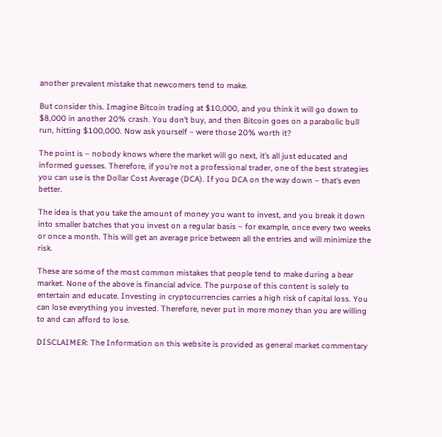another prevalent mistake that newcomers tend to make.

But consider this. Imagine Bitcoin trading at $10,000, and you think it will go down to $8,000 in another 20% crash. You don’t buy, and then Bitcoin goes on a parabolic bull run, hitting $100,000. Now ask yourself – were those 20% worth it?

The point is – nobody knows where the market will go next, it’s all just educated and informed guesses. Therefore, if you’re not a professional trader, one of the best strategies you can use is the Dollar Cost Average (DCA). If you DCA on the way down – that’s even better.

The idea is that you take the amount of money you want to invest, and you break it down into smaller batches that you invest on a regular basis – for example, once every two weeks or once a month. This will get an average price between all the entries and will minimize the risk.

These are some of the most common mistakes that people tend to make during a bear market. None of the above is financial advice. The purpose of this content is solely to entertain and educate. Investing in cryptocurrencies carries a high risk of capital loss. You can lose everything you invested. Therefore, never put in more money than you are willing to and can afford to lose.

DISCLAIMER: The Information on this website is provided as general market commentary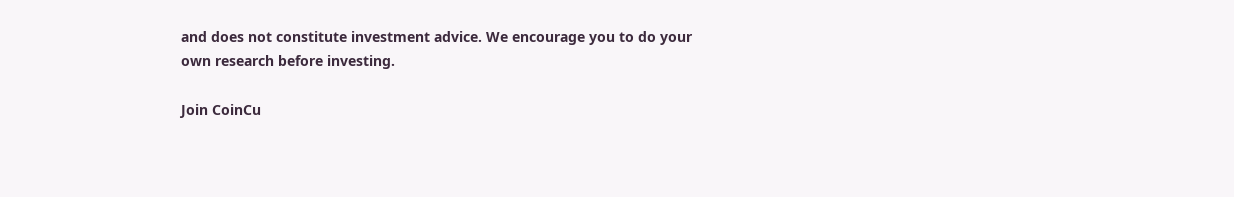and does not constitute investment advice. We encourage you to do your own research before investing.

Join CoinCu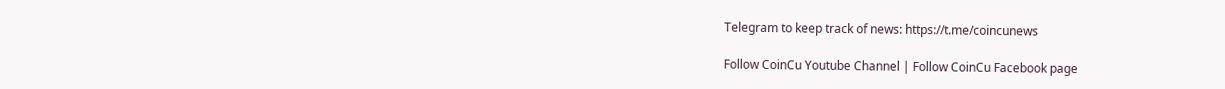Telegram to keep track of news: https://t.me/coincunews

Follow CoinCu Youtube Channel | Follow CoinCu Facebook page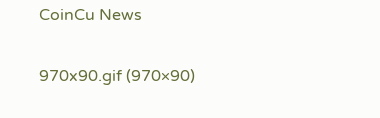CoinCu News

970x90.gif (970×90)